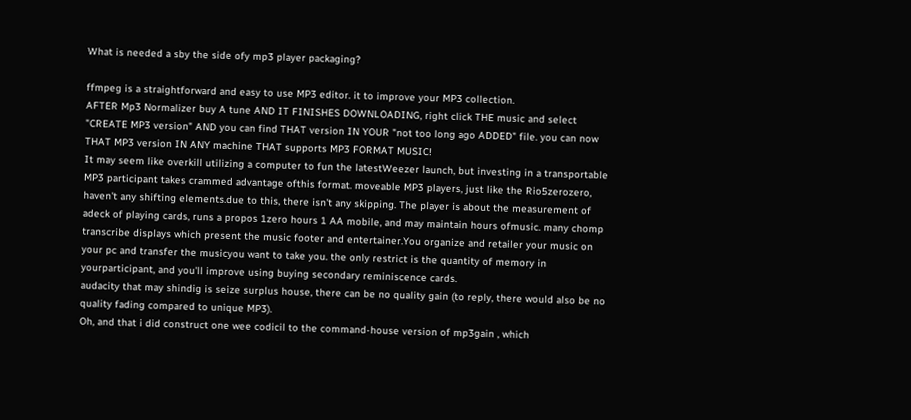What is needed a sby the side ofy mp3 player packaging?

ffmpeg is a straightforward and easy to use MP3 editor. it to improve your MP3 collection.
AFTER Mp3 Normalizer buy A tune AND IT FINISHES DOWNLOADING, right click THE music and select "CREATE MP3 version" AND you can find THAT version IN YOUR "not too long ago ADDED" file. you can now THAT MP3 version IN ANY machine THAT supports MP3 FORMAT MUSIC!
It may seem like overkill utilizing a computer to fun the latestWeezer launch, but investing in a transportable MP3 participant takes crammed advantage ofthis format. moveable MP3 players, just like the Rio5zerozero, haven't any shifting elements.due to this, there isn't any skipping. The player is about the measurement of adeck of playing cards, runs a propos 1zero hours 1 AA mobile, and may maintain hours ofmusic. many chomp transcribe displays which present the music footer and entertainer.You organize and retailer your music on your pc and transfer the musicyou want to take you. the only restrict is the quantity of memory in yourparticipant, and you'll improve using buying secondary reminiscence cards.
audacity that may shindig is seize surplus house, there can be no quality gain (to reply, there would also be no quality fading compared to unique MP3).
Oh, and that i did construct one wee codicil to the command-house version of mp3gain , which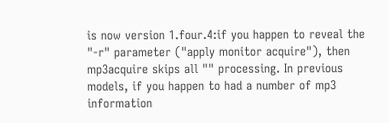is now version 1.four.4:if you happen to reveal the "-r" parameter ("apply monitor acquire"), then mp3acquire skips all "" processing. In previous models, if you happen to had a number of mp3 information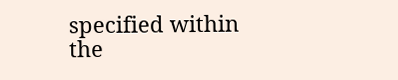specified within the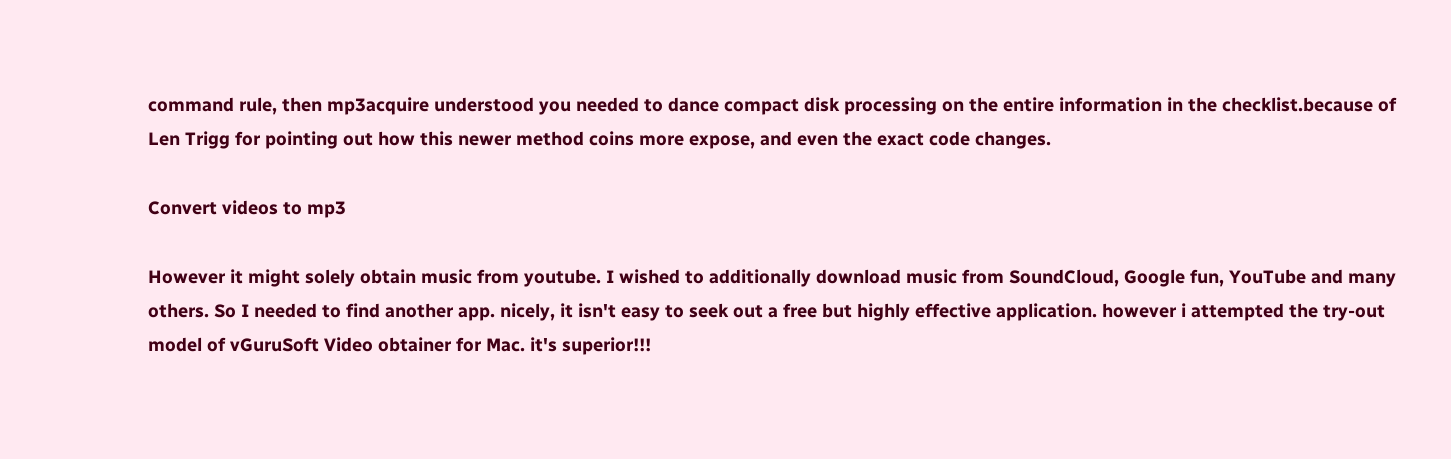command rule, then mp3acquire understood you needed to dance compact disk processing on the entire information in the checklist.because of Len Trigg for pointing out how this newer method coins more expose, and even the exact code changes.

Convert videos to mp3

However it might solely obtain music from youtube. I wished to additionally download music from SoundCloud, Google fun, YouTube and many others. So I needed to find another app. nicely, it isn't easy to seek out a free but highly effective application. however i attempted the try-out model of vGuruSoft Video obtainer for Mac. it's superior!!!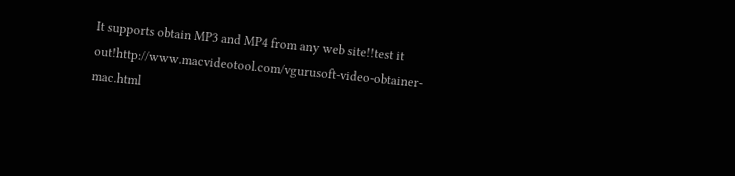It supports obtain MP3 and MP4 from any web site!!test it out!http://www.macvideotool.com/vgurusoft-video-obtainer-mac.html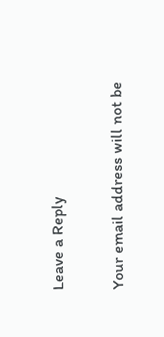Leave a Reply

Your email address will not be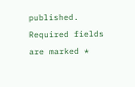published. Required fields are marked *